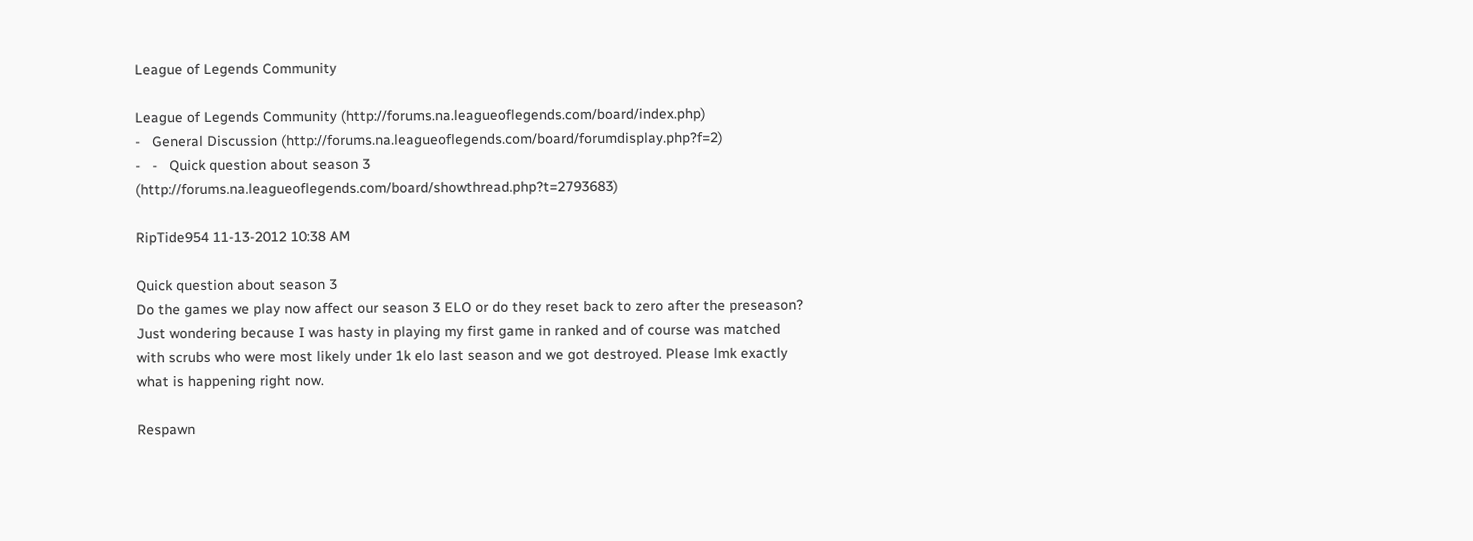League of Legends Community

League of Legends Community (http://forums.na.leagueoflegends.com/board/index.php)
-   General Discussion (http://forums.na.leagueoflegends.com/board/forumdisplay.php?f=2)
-   -   Quick question about season 3 (http://forums.na.leagueoflegends.com/board/showthread.php?t=2793683)

RipTide954 11-13-2012 10:38 AM

Quick question about season 3
Do the games we play now affect our season 3 ELO or do they reset back to zero after the preseason? Just wondering because I was hasty in playing my first game in ranked and of course was matched with scrubs who were most likely under 1k elo last season and we got destroyed. Please lmk exactly what is happening right now.

Respawn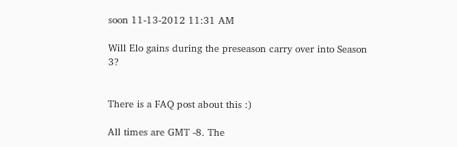soon 11-13-2012 11:31 AM

Will Elo gains during the preseason carry over into Season 3?


There is a FAQ post about this :)

All times are GMT -8. The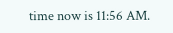time now is 11:56 AM.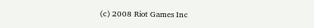(c) 2008 Riot Games Inc